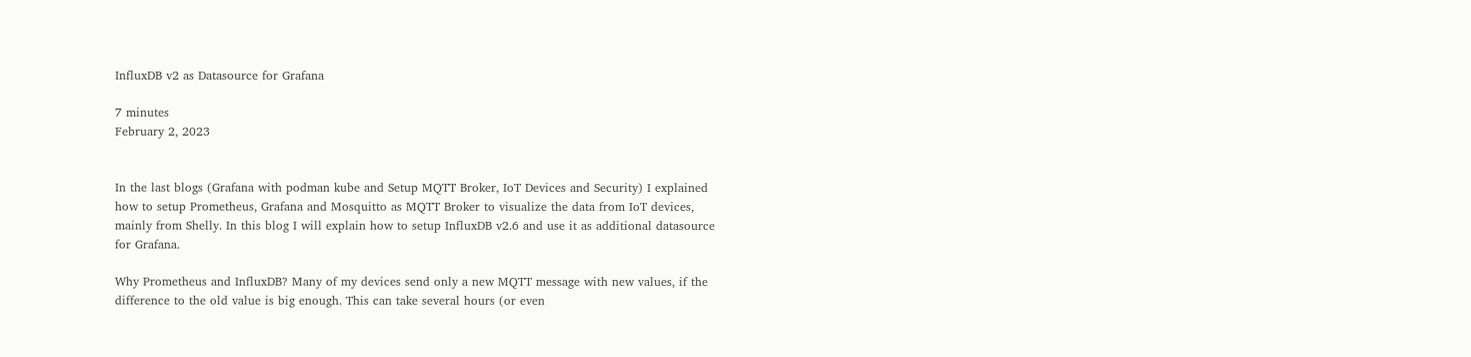InfluxDB v2 as Datasource for Grafana

7 minutes
February 2, 2023


In the last blogs (Grafana with podman kube and Setup MQTT Broker, IoT Devices and Security) I explained how to setup Prometheus, Grafana and Mosquitto as MQTT Broker to visualize the data from IoT devices, mainly from Shelly. In this blog I will explain how to setup InfluxDB v2.6 and use it as additional datasource for Grafana.

Why Prometheus and InfluxDB? Many of my devices send only a new MQTT message with new values, if the difference to the old value is big enough. This can take several hours (or even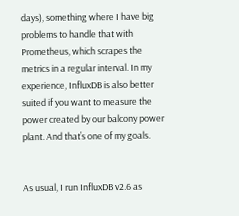days), something where I have big problems to handle that with Prometheus, which scrapes the metrics in a regular interval. In my experience, InfluxDB is also better suited if you want to measure the power created by our balcony power plant. And that’s one of my goals.


As usual, I run InfluxDB v2.6 as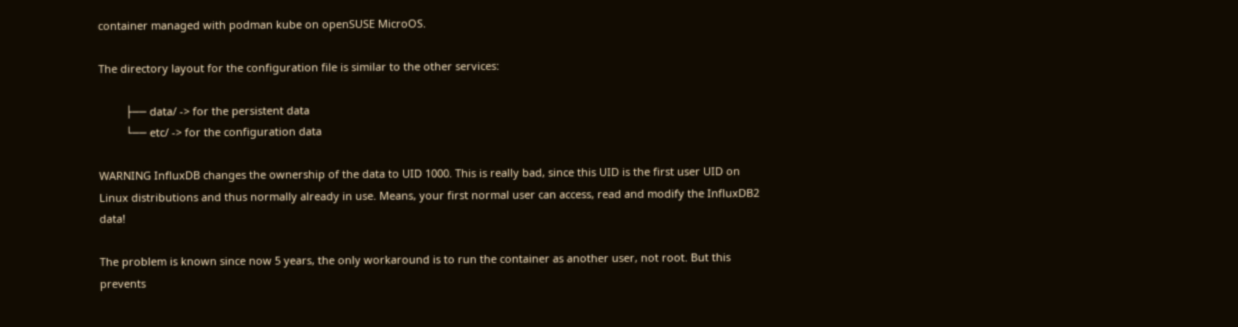container managed with podman kube on openSUSE MicroOS.

The directory layout for the configuration file is similar to the other services:

         ├── data/ -> for the persistent data
         └── etc/ -> for the configuration data

WARNING InfluxDB changes the ownership of the data to UID 1000. This is really bad, since this UID is the first user UID on Linux distributions and thus normally already in use. Means, your first normal user can access, read and modify the InfluxDB2 data!

The problem is known since now 5 years, the only workaround is to run the container as another user, not root. But this prevents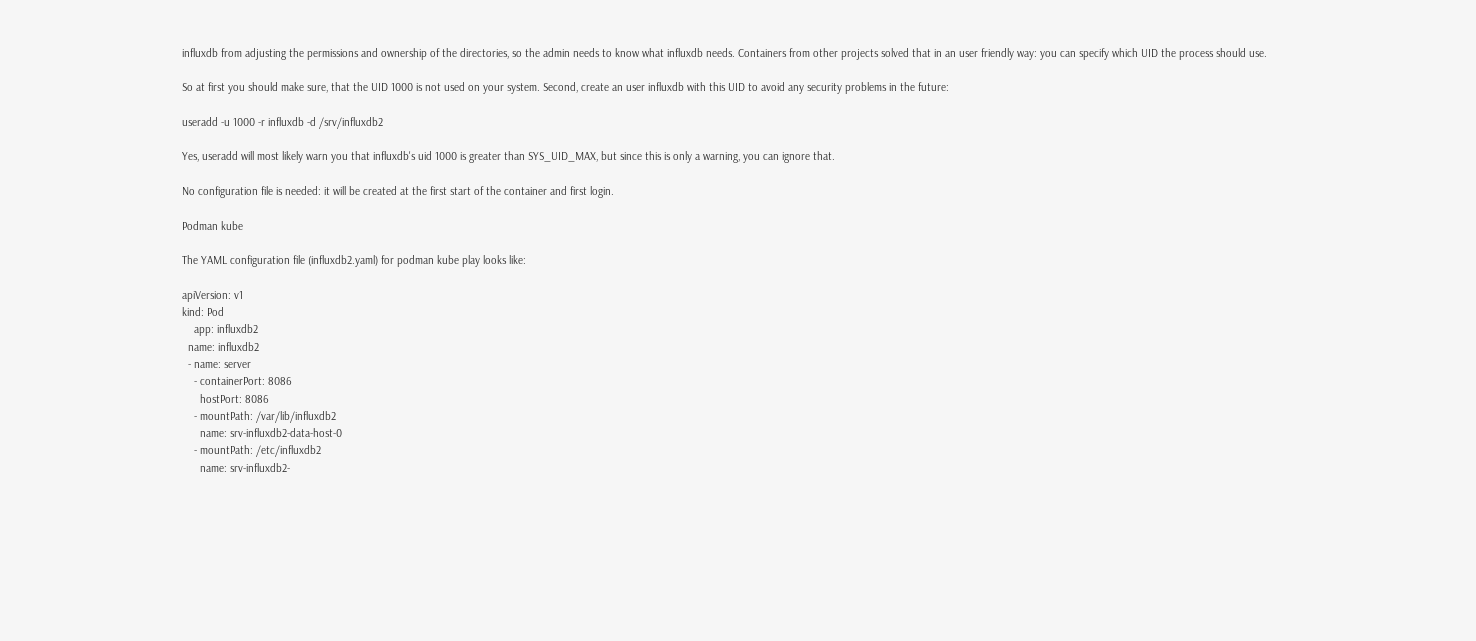influxdb from adjusting the permissions and ownership of the directories, so the admin needs to know what influxdb needs. Containers from other projects solved that in an user friendly way: you can specify which UID the process should use.

So at first you should make sure, that the UID 1000 is not used on your system. Second, create an user influxdb with this UID to avoid any security problems in the future:

useradd -u 1000 -r influxdb -d /srv/influxdb2

Yes, useradd will most likely warn you that influxdb's uid 1000 is greater than SYS_UID_MAX, but since this is only a warning, you can ignore that.

No configuration file is needed: it will be created at the first start of the container and first login.

Podman kube

The YAML configuration file (influxdb2.yaml) for podman kube play looks like:

apiVersion: v1
kind: Pod
    app: influxdb2
  name: influxdb2
  - name: server
    - containerPort: 8086
      hostPort: 8086
    - mountPath: /var/lib/influxdb2
      name: srv-influxdb2-data-host-0
    - mountPath: /etc/influxdb2
      name: srv-influxdb2-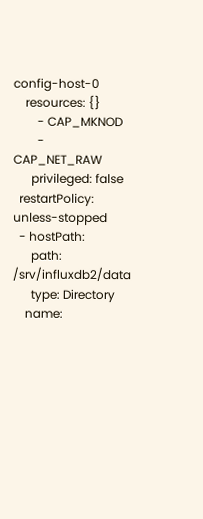config-host-0
    resources: {}
        - CAP_MKNOD
        - CAP_NET_RAW
      privileged: false
  restartPolicy: unless-stopped
  - hostPath:
      path: /srv/influxdb2/data
      type: Directory
    name: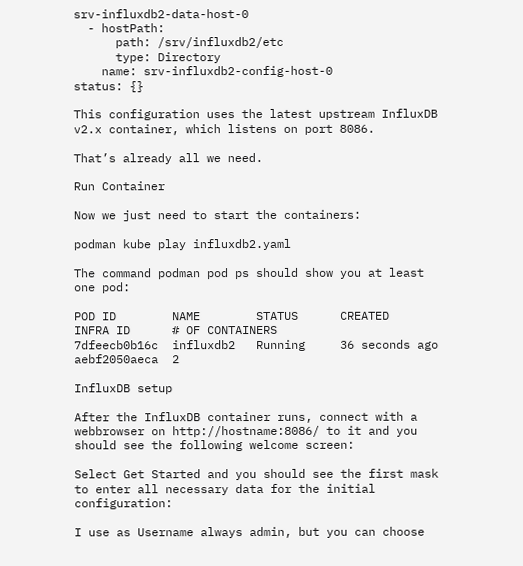srv-influxdb2-data-host-0
  - hostPath:
      path: /srv/influxdb2/etc
      type: Directory
    name: srv-influxdb2-config-host-0
status: {}

This configuration uses the latest upstream InfluxDB v2.x container, which listens on port 8086.

That’s already all we need.

Run Container

Now we just need to start the containers:

podman kube play influxdb2.yaml

The command podman pod ps should show you at least one pod:

POD ID        NAME        STATUS      CREATED         INFRA ID      # OF CONTAINERS
7dfeecb0b16c  influxdb2   Running     36 seconds ago  aebf2050aeca  2

InfluxDB setup

After the InfluxDB container runs, connect with a webbrowser on http://hostname:8086/ to it and you should see the following welcome screen:

Select Get Started and you should see the first mask to enter all necessary data for the initial configuration:

I use as Username always admin, but you can choose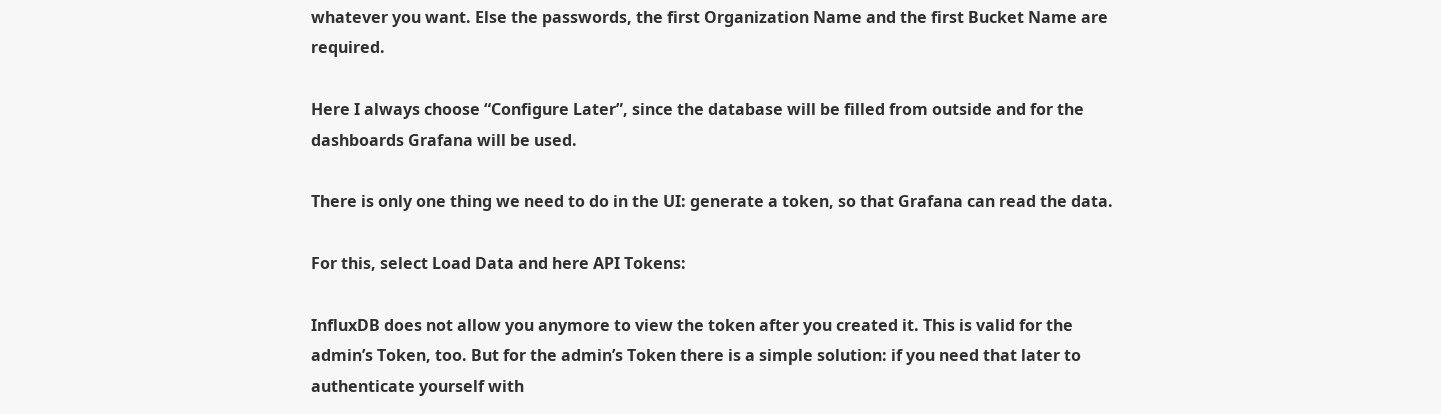whatever you want. Else the passwords, the first Organization Name and the first Bucket Name are required.

Here I always choose “Configure Later”, since the database will be filled from outside and for the dashboards Grafana will be used.

There is only one thing we need to do in the UI: generate a token, so that Grafana can read the data.

For this, select Load Data and here API Tokens:

InfluxDB does not allow you anymore to view the token after you created it. This is valid for the admin’s Token, too. But for the admin’s Token there is a simple solution: if you need that later to authenticate yourself with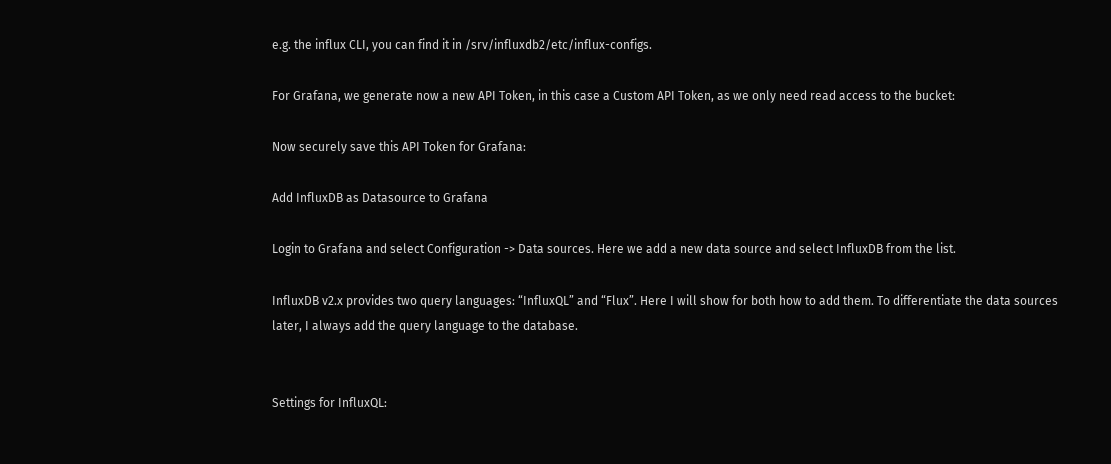e.g. the influx CLI, you can find it in /srv/influxdb2/etc/influx-configs.

For Grafana, we generate now a new API Token, in this case a Custom API Token, as we only need read access to the bucket:

Now securely save this API Token for Grafana:

Add InfluxDB as Datasource to Grafana

Login to Grafana and select Configuration -> Data sources. Here we add a new data source and select InfluxDB from the list.

InfluxDB v2.x provides two query languages: “InfluxQL” and “Flux”. Here I will show for both how to add them. To differentiate the data sources later, I always add the query language to the database.


Settings for InfluxQL: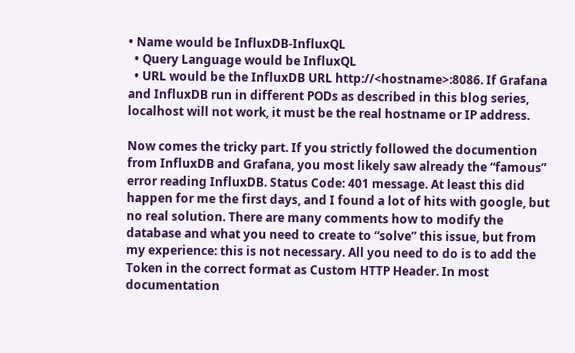• Name would be InfluxDB-InfluxQL
  • Query Language would be InfluxQL
  • URL would be the InfluxDB URL http://<hostname>:8086. If Grafana and InfluxDB run in different PODs as described in this blog series, localhost will not work, it must be the real hostname or IP address.

Now comes the tricky part. If you strictly followed the documention from InfluxDB and Grafana, you most likely saw already the “famous” error reading InfluxDB. Status Code: 401 message. At least this did happen for me the first days, and I found a lot of hits with google, but no real solution. There are many comments how to modify the database and what you need to create to “solve” this issue, but from my experience: this is not necessary. All you need to do is to add the Token in the correct format as Custom HTTP Header. In most documentation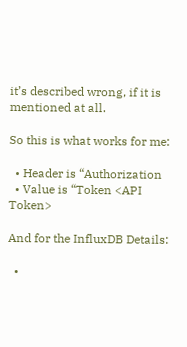it’s described wrong, if it is mentioned at all.

So this is what works for me:

  • Header is “Authorization
  • Value is “Token <API Token>

And for the InfluxDB Details:

  •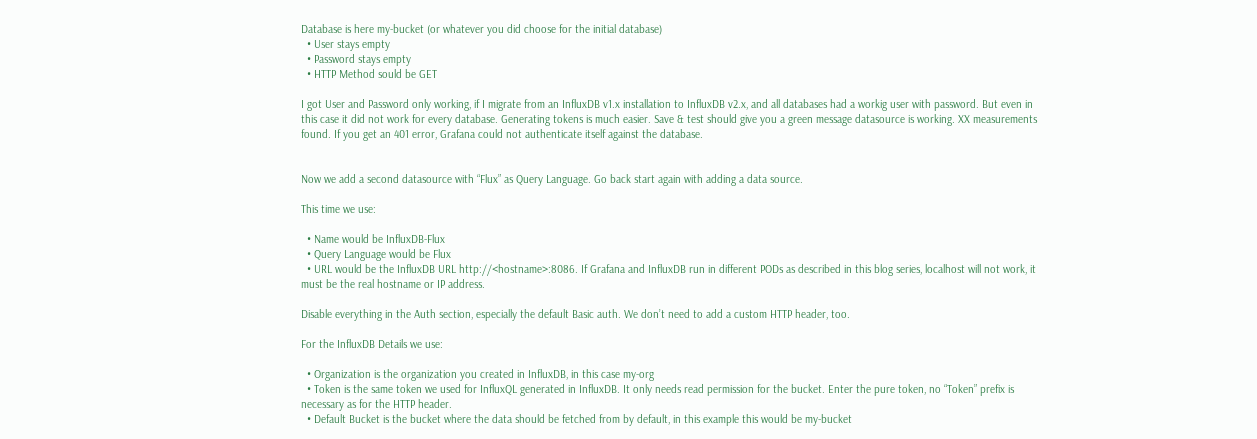Database is here my-bucket (or whatever you did choose for the initial database)
  • User stays empty
  • Password stays empty
  • HTTP Method sould be GET

I got User and Password only working, if I migrate from an InfluxDB v1.x installation to InfluxDB v2.x, and all databases had a workig user with password. But even in this case it did not work for every database. Generating tokens is much easier. Save & test should give you a green message datasource is working. XX measurements found. If you get an 401 error, Grafana could not authenticate itself against the database.


Now we add a second datasource with “Flux” as Query Language. Go back start again with adding a data source.

This time we use:

  • Name would be InfluxDB-Flux
  • Query Language would be Flux
  • URL would be the InfluxDB URL http://<hostname>:8086. If Grafana and InfluxDB run in different PODs as described in this blog series, localhost will not work, it must be the real hostname or IP address.

Disable everything in the Auth section, especially the default Basic auth. We don’t need to add a custom HTTP header, too.

For the InfluxDB Details we use:

  • Organization is the organization you created in InfluxDB, in this case my-org
  • Token is the same token we used for InfluxQL generated in InfluxDB. It only needs read permission for the bucket. Enter the pure token, no “Token” prefix is necessary as for the HTTP header.
  • Default Bucket is the bucket where the data should be fetched from by default, in this example this would be my-bucket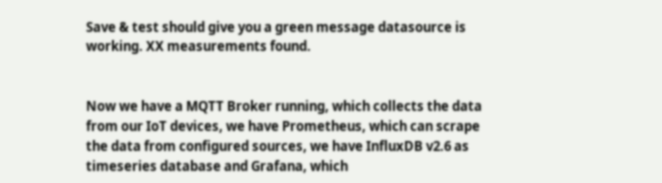Save & test should give you a green message datasource is working. XX measurements found.


Now we have a MQTT Broker running, which collects the data from our IoT devices, we have Prometheus, which can scrape the data from configured sources, we have InfluxDB v2.6 as timeseries database and Grafana, which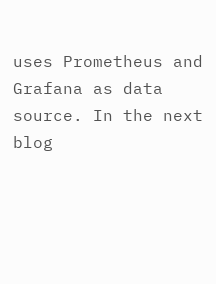uses Prometheus and Grafana as data source. In the next blog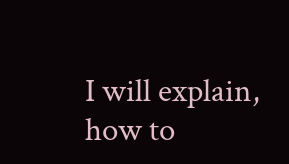I will explain, how to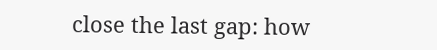close the last gap: how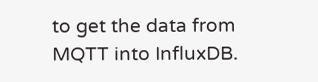to get the data from MQTT into InfluxDB.